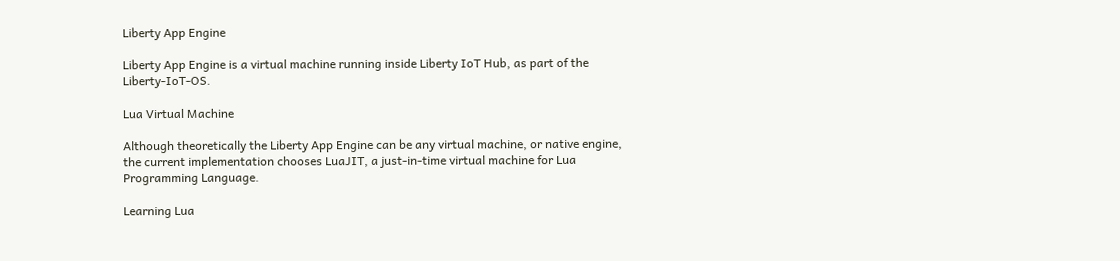Liberty App Engine

Liberty App Engine is a virtual machine running inside Liberty IoT Hub, as part of the Liberty-IoT-OS.

Lua Virtual Machine

Although theoretically the Liberty App Engine can be any virtual machine, or native engine, the current implementation chooses LuaJIT, a just-in-time virtual machine for Lua Programming Language.

Learning Lua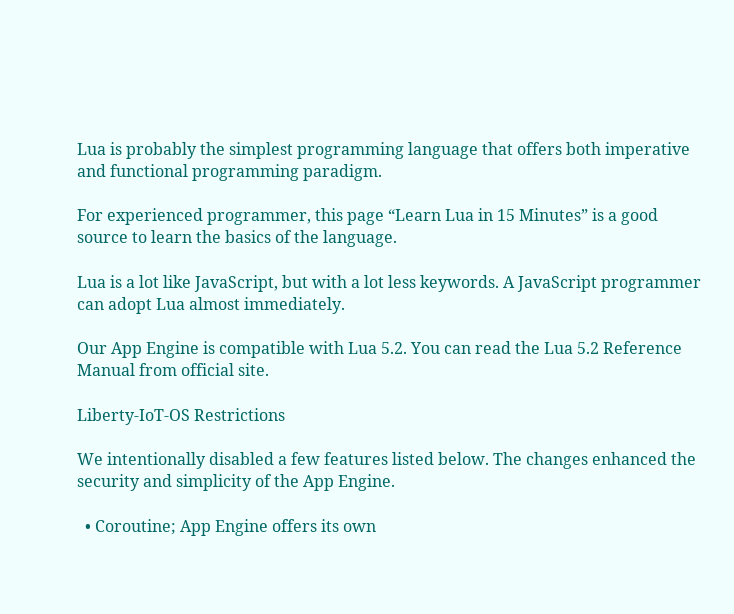Lua is probably the simplest programming language that offers both imperative and functional programming paradigm.

For experienced programmer, this page “Learn Lua in 15 Minutes” is a good source to learn the basics of the language.

Lua is a lot like JavaScript, but with a lot less keywords. A JavaScript programmer can adopt Lua almost immediately.

Our App Engine is compatible with Lua 5.2. You can read the Lua 5.2 Reference Manual from official site.

Liberty-IoT-OS Restrictions

We intentionally disabled a few features listed below. The changes enhanced the security and simplicity of the App Engine.

  • Coroutine; App Engine offers its own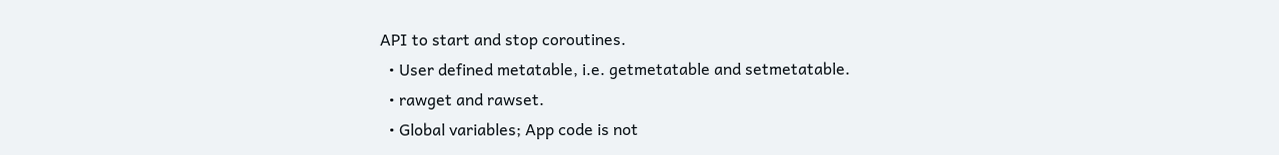API to start and stop coroutines.
  • User defined metatable, i.e. getmetatable and setmetatable.
  • rawget and rawset.
  • Global variables; App code is not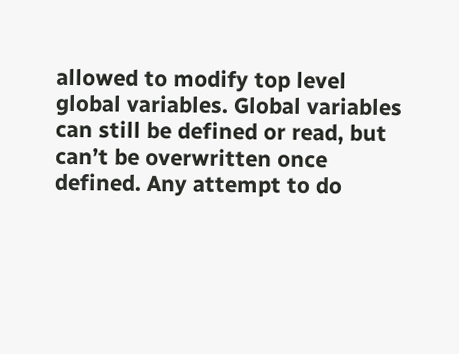allowed to modify top level global variables. Global variables can still be defined or read, but can’t be overwritten once defined. Any attempt to do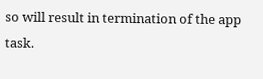so will result in termination of the app task.